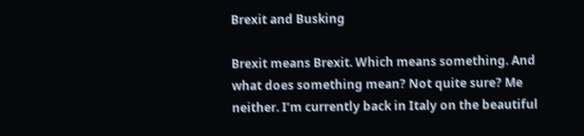Brexit and Busking

Brexit means Brexit. Which means something. And what does something mean? Not quite sure? Me neither. I’m currently back in Italy on the beautiful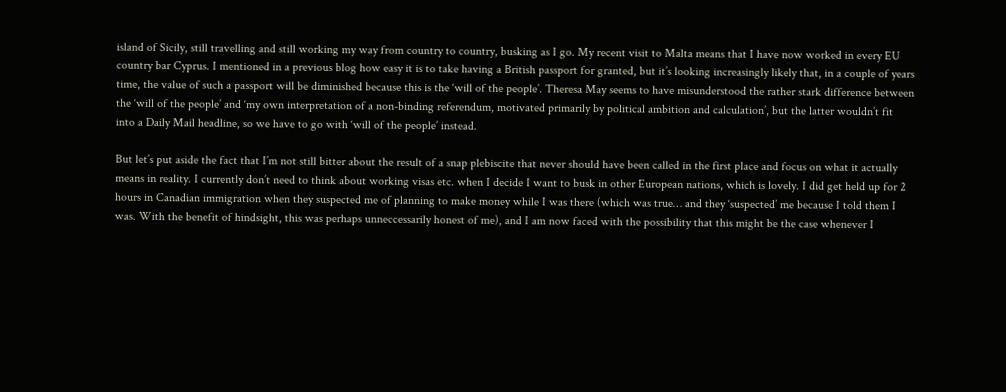island of Sicily, still travelling and still working my way from country to country, busking as I go. My recent visit to Malta means that I have now worked in every EU country bar Cyprus. I mentioned in a previous blog how easy it is to take having a British passport for granted, but it’s looking increasingly likely that, in a couple of years time, the value of such a passport will be diminished because this is the ‘will of the people’. Theresa May seems to have misunderstood the rather stark difference between the ‘will of the people’ and ‘my own interpretation of a non-binding referendum, motivated primarily by political ambition and calculation’, but the latter wouldn’t fit into a Daily Mail headline, so we have to go with ‘will of the people’ instead.

But let’s put aside the fact that I’m not still bitter about the result of a snap plebiscite that never should have been called in the first place and focus on what it actually means in reality. I currently don’t need to think about working visas etc. when I decide I want to busk in other European nations, which is lovely. I did get held up for 2 hours in Canadian immigration when they suspected me of planning to make money while I was there (which was true… and they ‘suspected’ me because I told them I was. With the benefit of hindsight, this was perhaps unneccessarily honest of me), and I am now faced with the possibility that this might be the case whenever I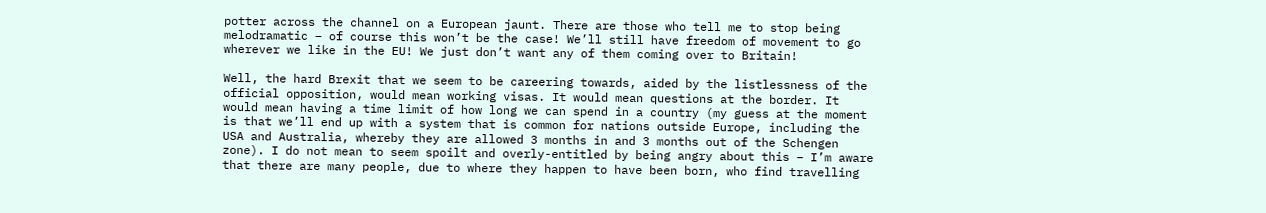potter across the channel on a European jaunt. There are those who tell me to stop being melodramatic – of course this won’t be the case! We’ll still have freedom of movement to go wherever we like in the EU! We just don’t want any of them coming over to Britain!

Well, the hard Brexit that we seem to be careering towards, aided by the listlessness of the official opposition, would mean working visas. It would mean questions at the border. It would mean having a time limit of how long we can spend in a country (my guess at the moment is that we’ll end up with a system that is common for nations outside Europe, including the USA and Australia, whereby they are allowed 3 months in and 3 months out of the Schengen zone). I do not mean to seem spoilt and overly-entitled by being angry about this – I’m aware that there are many people, due to where they happen to have been born, who find travelling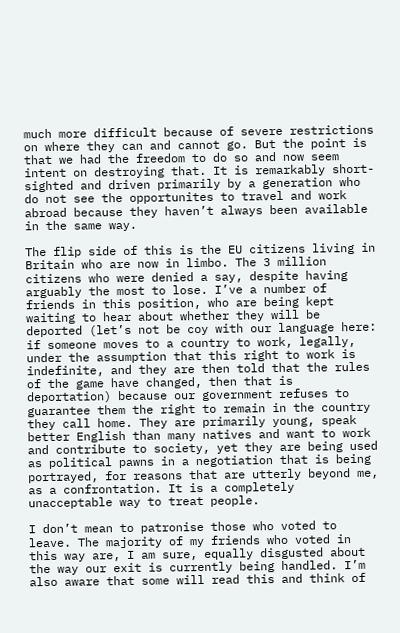much more difficult because of severe restrictions on where they can and cannot go. But the point is that we had the freedom to do so and now seem intent on destroying that. It is remarkably short-sighted and driven primarily by a generation who do not see the opportunites to travel and work abroad because they haven’t always been available in the same way.

The flip side of this is the EU citizens living in Britain who are now in limbo. The 3 million citizens who were denied a say, despite having arguably the most to lose. I’ve a number of friends in this position, who are being kept waiting to hear about whether they will be deported (let’s not be coy with our language here: if someone moves to a country to work, legally, under the assumption that this right to work is indefinite, and they are then told that the rules of the game have changed, then that is deportation) because our government refuses to guarantee them the right to remain in the country they call home. They are primarily young, speak better English than many natives and want to work and contribute to society, yet they are being used as political pawns in a negotiation that is being portrayed, for reasons that are utterly beyond me, as a confrontation. It is a completely unacceptable way to treat people.

I don’t mean to patronise those who voted to leave. The majority of my friends who voted in this way are, I am sure, equally disgusted about the way our exit is currently being handled. I’m also aware that some will read this and think of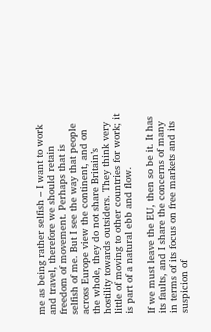me as being rather selfish – I want to work and travel, therefore we should retain freedom of movement. Perhaps that is selfish of me. But I see the way that people across Europe view the continent, and on the whole, they do not share Britain’s hostility towards outsiders. They think very little of moving to other countries for work; it is part of a natural ebb and flow.

If we must leave the EU, then so be it. It has its faults, and I share the concerns of many in terms of its focus on free markets and its suspicion of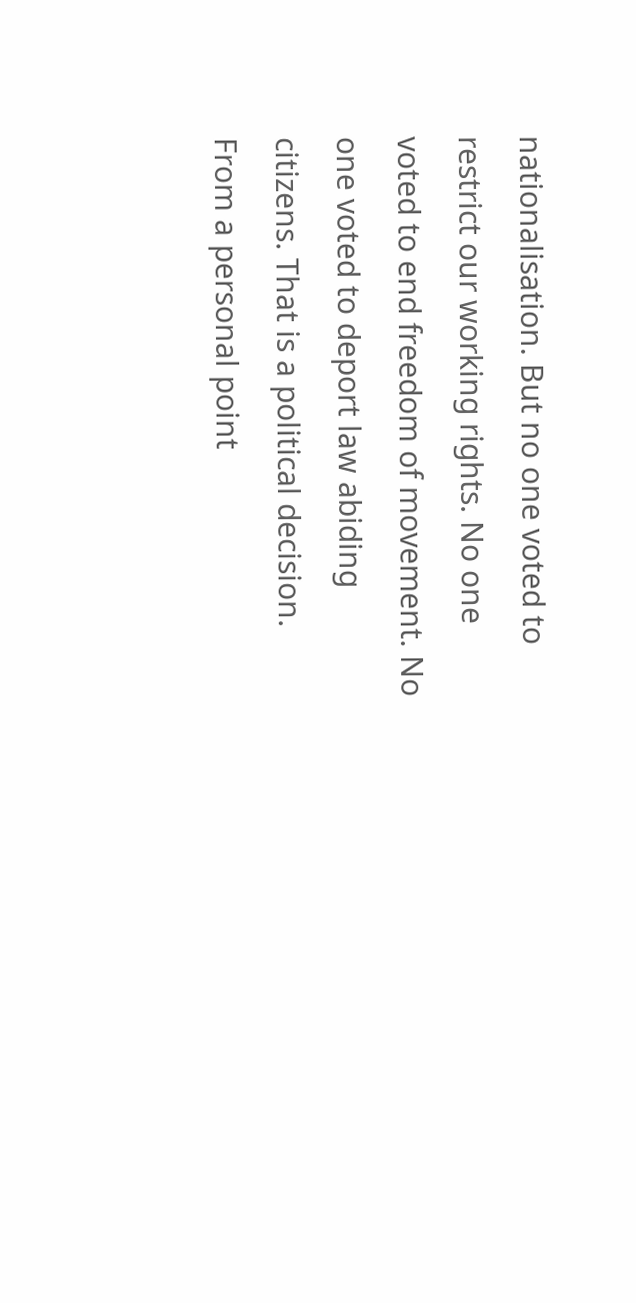nationalisation. But no one voted to restrict our working rights. No one voted to end freedom of movement. No one voted to deport law abiding citizens. That is a political decision. From a personal point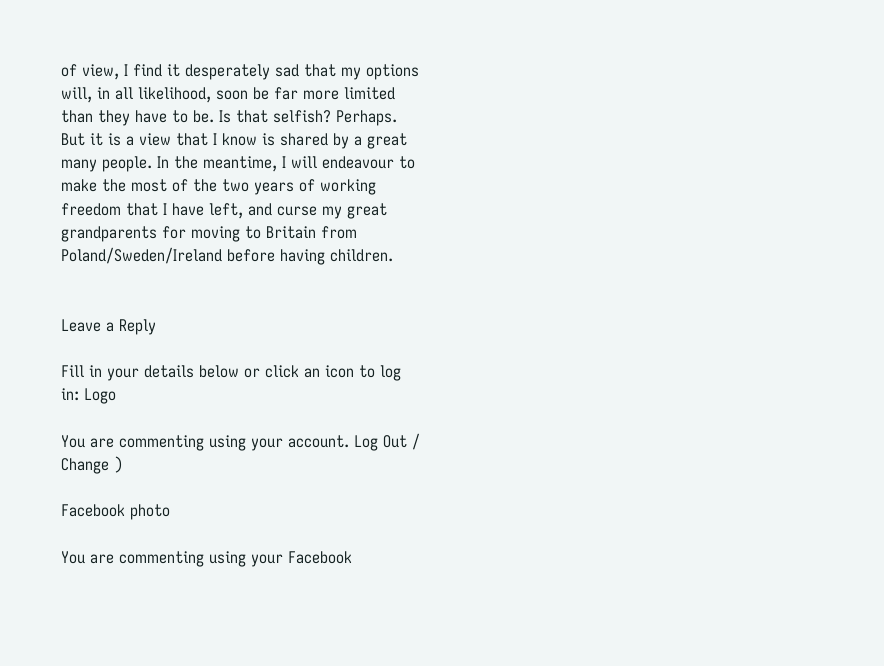of view, I find it desperately sad that my options will, in all likelihood, soon be far more limited than they have to be. Is that selfish? Perhaps. But it is a view that I know is shared by a great many people. In the meantime, I will endeavour to make the most of the two years of working freedom that I have left, and curse my great grandparents for moving to Britain from Poland/Sweden/Ireland before having children.


Leave a Reply

Fill in your details below or click an icon to log in: Logo

You are commenting using your account. Log Out /  Change )

Facebook photo

You are commenting using your Facebook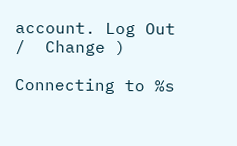account. Log Out /  Change )

Connecting to %s